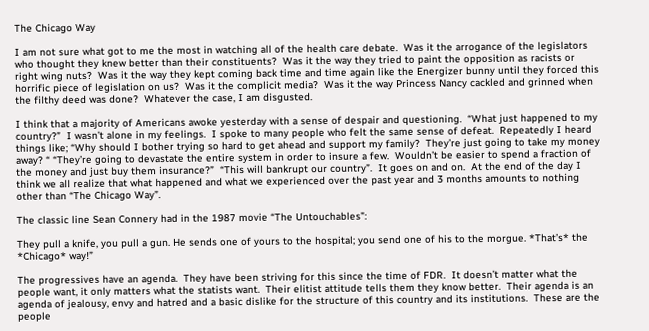The Chicago Way

I am not sure what got to me the most in watching all of the health care debate.  Was it the arrogance of the legislators who thought they knew better than their constituents?  Was it the way they tried to paint the opposition as racists or right wing nuts?  Was it the way they kept coming back time and time again like the Energizer bunny until they forced this horrific piece of legislation on us?  Was it the complicit media?  Was it the way Princess Nancy cackled and grinned when the filthy deed was done?  Whatever the case, I am disgusted.

I think that a majority of Americans awoke yesterday with a sense of despair and questioning.  “What just happened to my country?”  I wasn’t alone in my feelings.  I spoke to many people who felt the same sense of defeat.  Repeatedly I heard things like; “Why should I bother trying so hard to get ahead and support my family?  They’re just going to take my money away? “ “They’re going to devastate the entire system in order to insure a few.  Wouldn’t be easier to spend a fraction of the money and just buy them insurance?”  “This will bankrupt our country”.  It goes on and on.  At the end of the day I think we all realize that what happened and what we experienced over the past year and 3 months amounts to nothing other than “The Chicago Way”.

The classic line Sean Connery had in the 1987 movie “The Untouchables”:

They pull a knife, you pull a gun. He sends one of yours to the hospital; you send one of his to the morgue. *That’s* the *Chicago* way!”

The progressives have an agenda.  They have been striving for this since the time of FDR.  It doesn’t matter what the people want, it only matters what the statists want.  Their elitist attitude tells them they know better.  Their agenda is an agenda of jealousy, envy and hatred and a basic dislike for the structure of this country and its institutions.  These are the people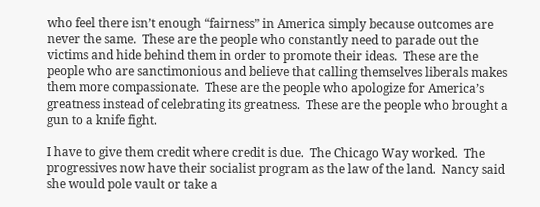who feel there isn’t enough “fairness” in America simply because outcomes are never the same.  These are the people who constantly need to parade out the victims and hide behind them in order to promote their ideas.  These are the people who are sanctimonious and believe that calling themselves liberals makes them more compassionate.  These are the people who apologize for America’s greatness instead of celebrating its greatness.  These are the people who brought a gun to a knife fight.

I have to give them credit where credit is due.  The Chicago Way worked.  The progressives now have their socialist program as the law of the land.  Nancy said she would pole vault or take a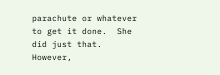parachute or whatever to get it done.  She did just that.  However,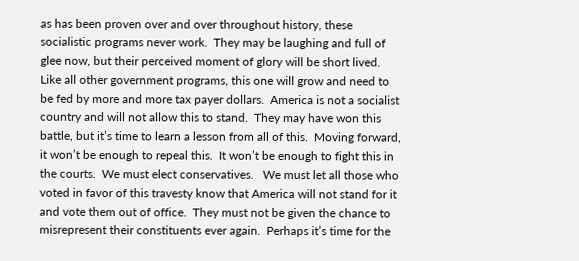as has been proven over and over throughout history, these socialistic programs never work.  They may be laughing and full of glee now, but their perceived moment of glory will be short lived.  Like all other government programs, this one will grow and need to be fed by more and more tax payer dollars.  America is not a socialist country and will not allow this to stand.  They may have won this battle, but it’s time to learn a lesson from all of this.  Moving forward, it won’t be enough to repeal this.  It won’t be enough to fight this in the courts.  We must elect conservatives.   We must let all those who voted in favor of this travesty know that America will not stand for it and vote them out of office.  They must not be given the chance to misrepresent their constituents ever again.  Perhaps it’s time for the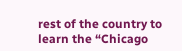rest of the country to learn the “Chicago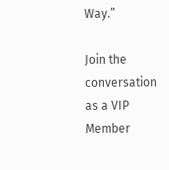Way.”

Join the conversation as a VIP Member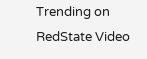Trending on RedState Video